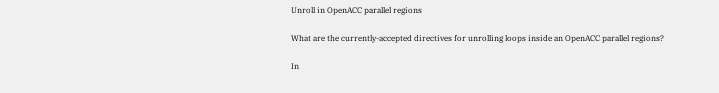Unroll in OpenACC parallel regions

What are the currently-accepted directives for unrolling loops inside an OpenACC parallel regions?

In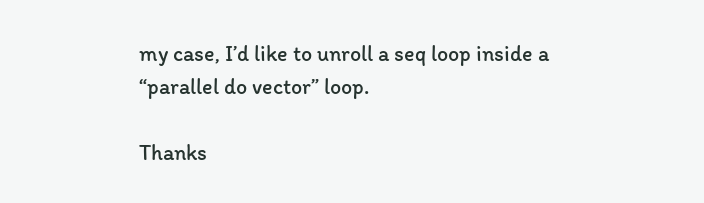my case, I’d like to unroll a seq loop inside a “parallel do vector” loop.

Thanks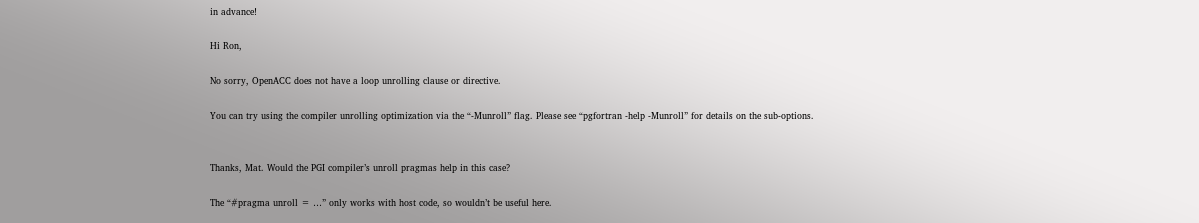in advance!

Hi Ron,

No sorry, OpenACC does not have a loop unrolling clause or directive.

You can try using the compiler unrolling optimization via the “-Munroll” flag. Please see “pgfortran -help -Munroll” for details on the sub-options.


Thanks, Mat. Would the PGI compiler’s unroll pragmas help in this case?

The “#pragma unroll = …” only works with host code, so wouldn’t be useful here.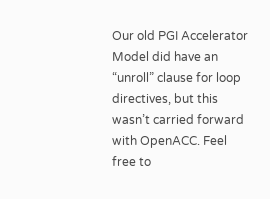Our old PGI Accelerator Model did have an “unroll” clause for loop directives, but this wasn’t carried forward with OpenACC. Feel free to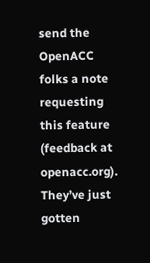send the OpenACC folks a note requesting this feature (feedback at openacc.org). They’ve just gotten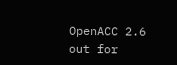OpenACC 2.6 out for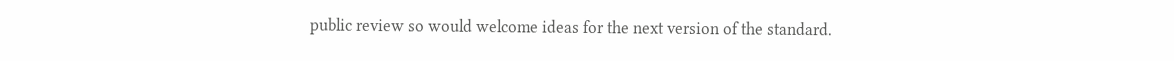public review so would welcome ideas for the next version of the standard.